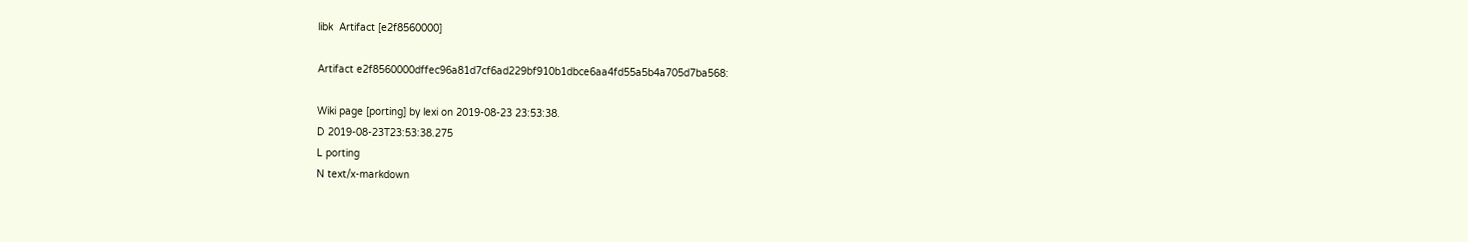libk  Artifact [e2f8560000]

Artifact e2f8560000dffec96a81d7cf6ad229bf910b1dbce6aa4fd55a5b4a705d7ba568:

Wiki page [porting] by lexi on 2019-08-23 23:53:38.
D 2019-08-23T23:53:38.275
L porting
N text/x-markdown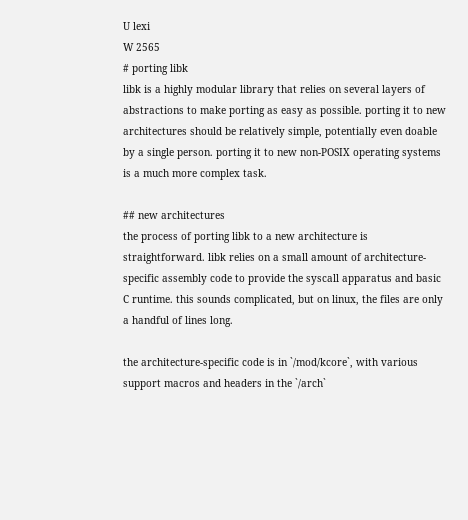U lexi
W 2565
# porting libk
libk is a highly modular library that relies on several layers of abstractions to make porting as easy as possible. porting it to new architectures should be relatively simple, potentially even doable by a single person. porting it to new non-POSIX operating systems is a much more complex task.

## new architectures
the process of porting libk to a new architecture is straightforward. libk relies on a small amount of architecture-specific assembly code to provide the syscall apparatus and basic C runtime. this sounds complicated, but on linux, the files are only a handful of lines long.

the architecture-specific code is in `/mod/kcore`, with various support macros and headers in the `/arch`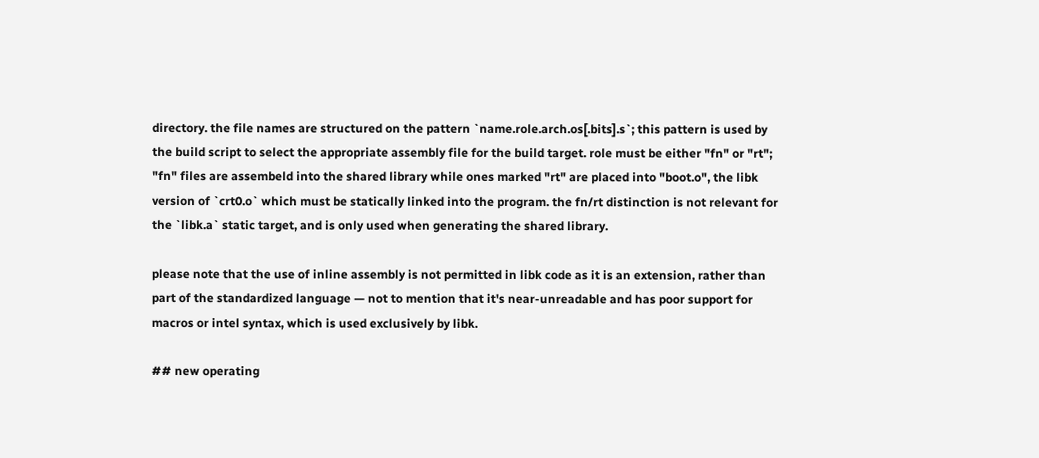directory. the file names are structured on the pattern `name.role.arch.os[.bits].s`; this pattern is used by the build script to select the appropriate assembly file for the build target. role must be either "fn" or "rt"; "fn" files are assembeld into the shared library while ones marked "rt" are placed into "boot.o", the libk version of `crt0.o` which must be statically linked into the program. the fn/rt distinction is not relevant for the `libk.a` static target, and is only used when generating the shared library.

please note that the use of inline assembly is not permitted in libk code as it is an extension, rather than part of the standardized language — not to mention that it's near-unreadable and has poor support for macros or intel syntax, which is used exclusively by libk.

## new operating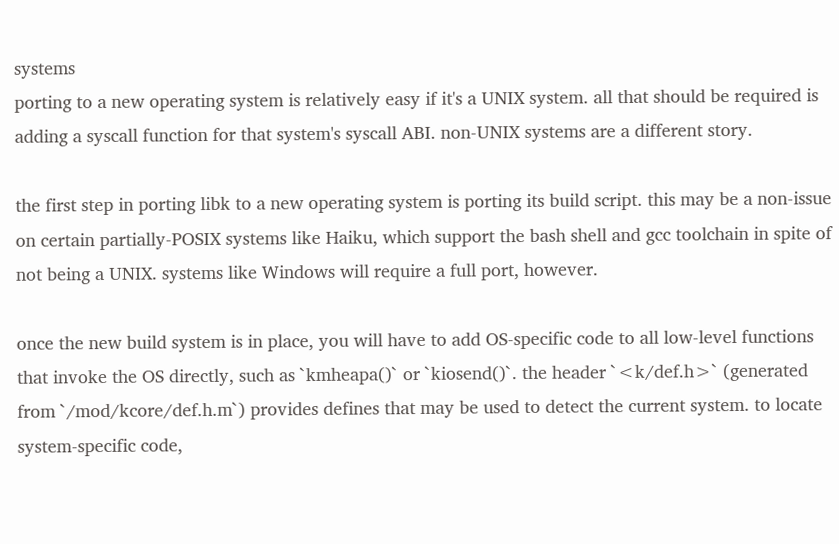systems
porting to a new operating system is relatively easy if it's a UNIX system. all that should be required is adding a syscall function for that system's syscall ABI. non-UNIX systems are a different story.

the first step in porting libk to a new operating system is porting its build script. this may be a non-issue on certain partially-POSIX systems like Haiku, which support the bash shell and gcc toolchain in spite of not being a UNIX. systems like Windows will require a full port, however.

once the new build system is in place, you will have to add OS-specific code to all low-level functions that invoke the OS directly, such as `kmheapa()` or `kiosend()`. the header `<k/def.h>` (generated from `/mod/kcore/def.h.m`) provides defines that may be used to detect the current system. to locate system-specific code,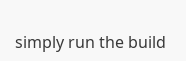simply run the build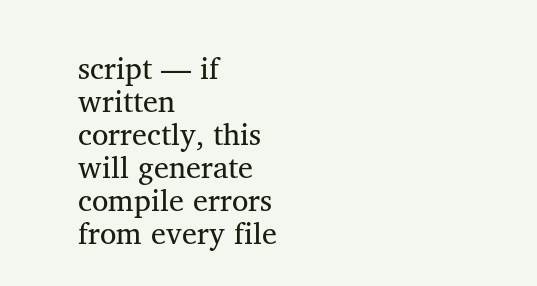script — if written correctly, this will generate compile errors from every file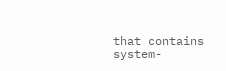that contains system-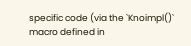specific code (via the `Knoimpl()` macro defined in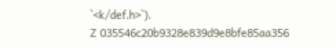`<k/def.h>`).
Z 035546c20b9328e839d9e8bfe85aa356